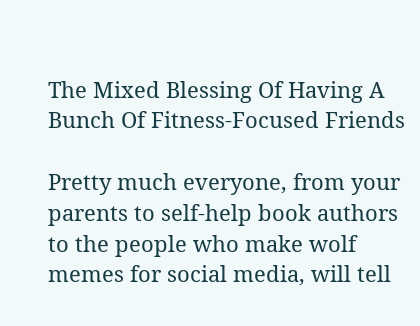The Mixed Blessing Of Having A Bunch Of Fitness-Focused Friends

Pretty much everyone, from your parents to self-help book authors to the people who make wolf memes for social media, will tell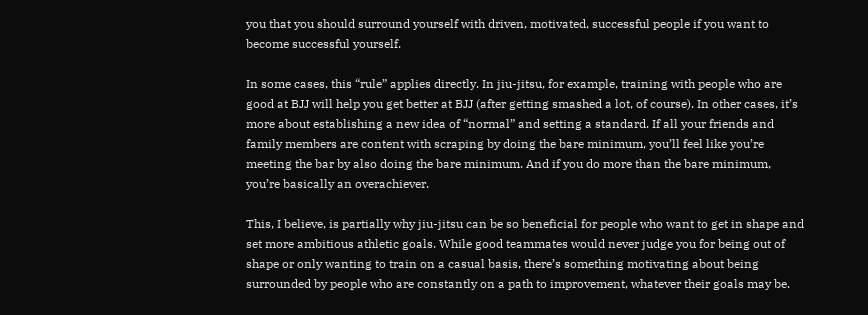you that you should surround yourself with driven, motivated, successful people if you want to become successful yourself.

In some cases, this “rule” applies directly. In jiu-jitsu, for example, training with people who are good at BJJ will help you get better at BJJ (after getting smashed a lot, of course). In other cases, it’s more about establishing a new idea of “normal” and setting a standard. If all your friends and family members are content with scraping by doing the bare minimum, you’ll feel like you’re meeting the bar by also doing the bare minimum. And if you do more than the bare minimum, you’re basically an overachiever.

This, I believe, is partially why jiu-jitsu can be so beneficial for people who want to get in shape and set more ambitious athletic goals. While good teammates would never judge you for being out of shape or only wanting to train on a casual basis, there’s something motivating about being surrounded by people who are constantly on a path to improvement, whatever their goals may be.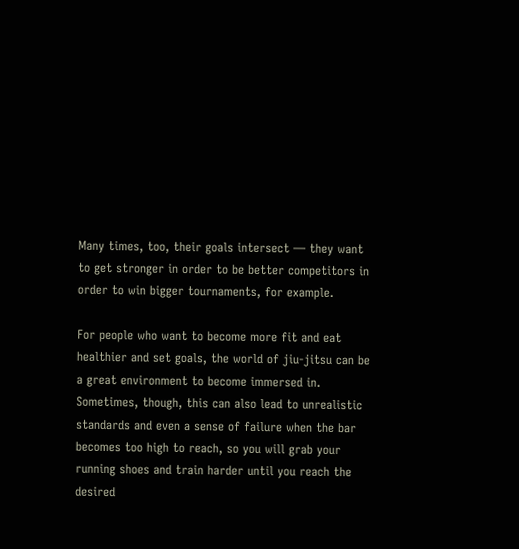Many times, too, their goals intersect — they want to get stronger in order to be better competitors in order to win bigger tournaments, for example.

For people who want to become more fit and eat healthier and set goals, the world of jiu-jitsu can be a great environment to become immersed in. Sometimes, though, this can also lead to unrealistic standards and even a sense of failure when the bar becomes too high to reach, so you will grab your running shoes and train harder until you reach the desired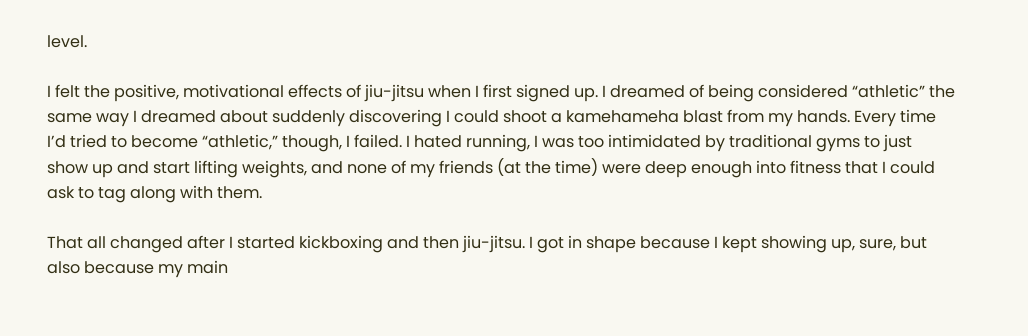level.

I felt the positive, motivational effects of jiu-jitsu when I first signed up. I dreamed of being considered “athletic” the same way I dreamed about suddenly discovering I could shoot a kamehameha blast from my hands. Every time I’d tried to become “athletic,” though, I failed. I hated running, I was too intimidated by traditional gyms to just show up and start lifting weights, and none of my friends (at the time) were deep enough into fitness that I could ask to tag along with them.

That all changed after I started kickboxing and then jiu-jitsu. I got in shape because I kept showing up, sure, but also because my main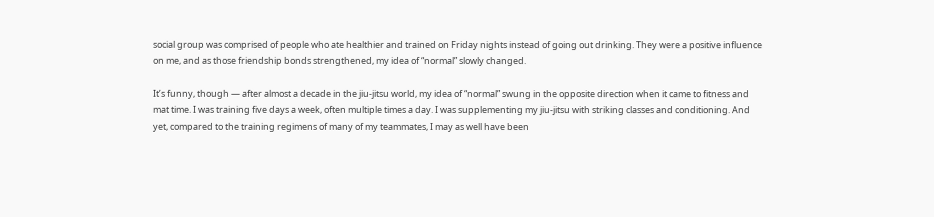social group was comprised of people who ate healthier and trained on Friday nights instead of going out drinking. They were a positive influence on me, and as those friendship bonds strengthened, my idea of “normal” slowly changed.

It’s funny, though — after almost a decade in the jiu-jitsu world, my idea of “normal” swung in the opposite direction when it came to fitness and mat time. I was training five days a week, often multiple times a day. I was supplementing my jiu-jitsu with striking classes and conditioning. And yet, compared to the training regimens of many of my teammates, I may as well have been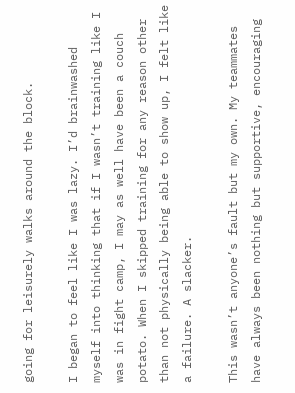going for leisurely walks around the block.

I began to feel like I was lazy. I’d brainwashed myself into thinking that if I wasn’t training like I was in fight camp, I may as well have been a couch potato. When I skipped training for any reason other than not physically being able to show up, I felt like a failure. A slacker.

This wasn’t anyone’s fault but my own. My teammates have always been nothing but supportive, encouraging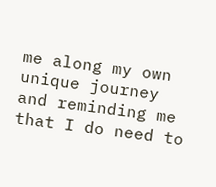me along my own unique journey and reminding me that I do need to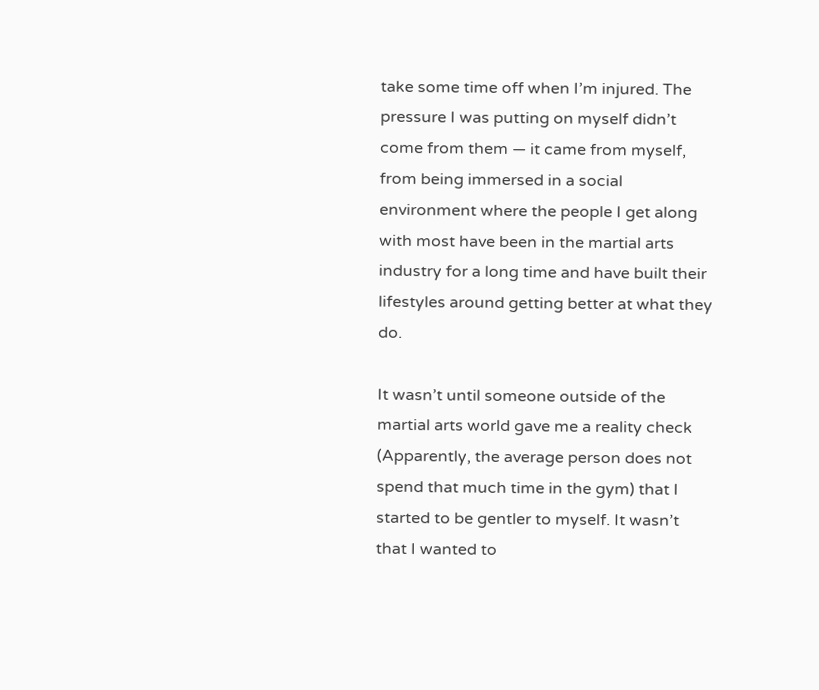take some time off when I’m injured. The pressure I was putting on myself didn’t come from them — it came from myself, from being immersed in a social environment where the people I get along with most have been in the martial arts industry for a long time and have built their lifestyles around getting better at what they do.

It wasn’t until someone outside of the martial arts world gave me a reality check (Apparently, the average person does not spend that much time in the gym) that I started to be gentler to myself. It wasn’t that I wanted to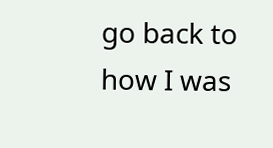go back to how I was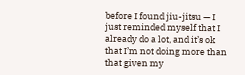before I found jiu-jitsu — I just reminded myself that I already do a lot, and it’s ok that I’m not doing more than that given my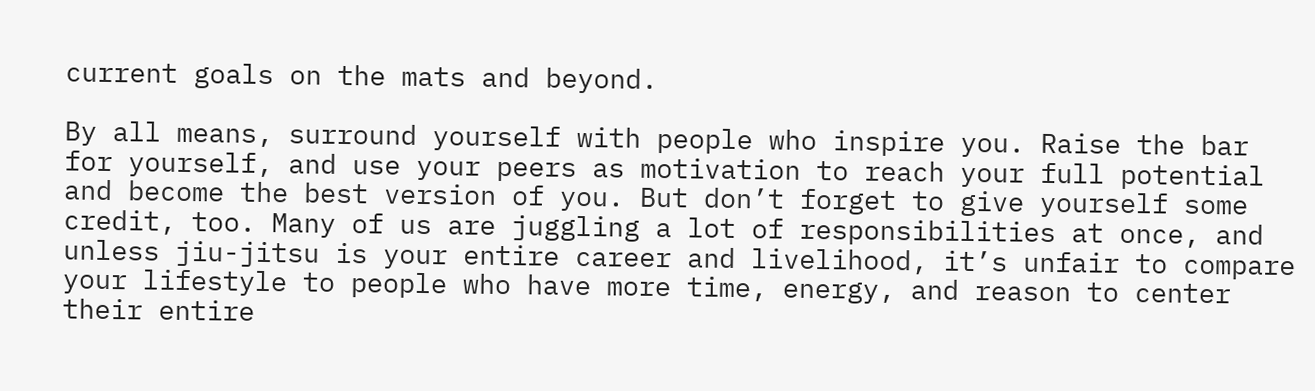current goals on the mats and beyond.

By all means, surround yourself with people who inspire you. Raise the bar for yourself, and use your peers as motivation to reach your full potential and become the best version of you. But don’t forget to give yourself some credit, too. Many of us are juggling a lot of responsibilities at once, and unless jiu-jitsu is your entire career and livelihood, it’s unfair to compare your lifestyle to people who have more time, energy, and reason to center their entire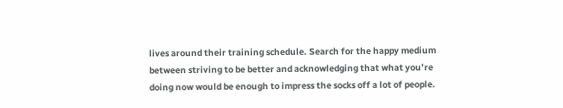lives around their training schedule. Search for the happy medium between striving to be better and acknowledging that what you’re doing now would be enough to impress the socks off a lot of people.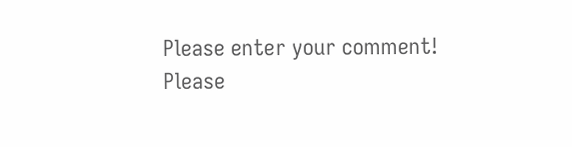Please enter your comment!
Please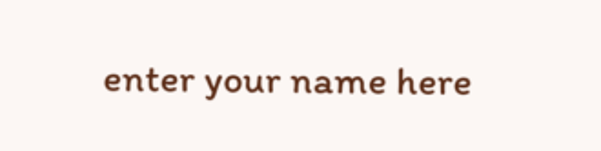enter your name here